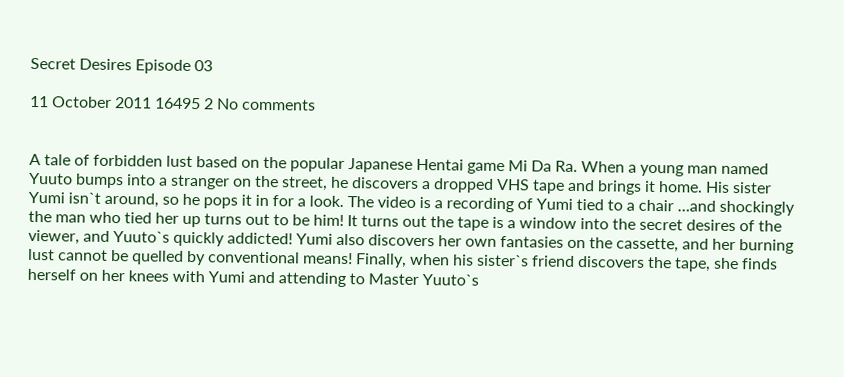Secret Desires Episode 03

11 October 2011 16495 2 No comments


A tale of forbidden lust based on the popular Japanese Hentai game Mi Da Ra. When a young man named Yuuto bumps into a stranger on the street, he discovers a dropped VHS tape and brings it home. His sister Yumi isn`t around, so he pops it in for a look. The video is a recording of Yumi tied to a chair …and shockingly the man who tied her up turns out to be him! It turns out the tape is a window into the secret desires of the viewer, and Yuuto`s quickly addicted! Yumi also discovers her own fantasies on the cassette, and her burning lust cannot be quelled by conventional means! Finally, when his sister`s friend discovers the tape, she finds herself on her knees with Yumi and attending to Master Yuuto`s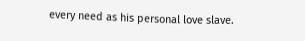every need as his personal love slave.